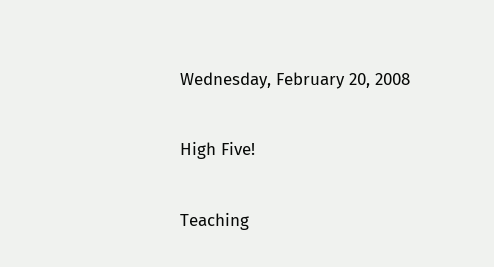Wednesday, February 20, 2008

High Five!

Teaching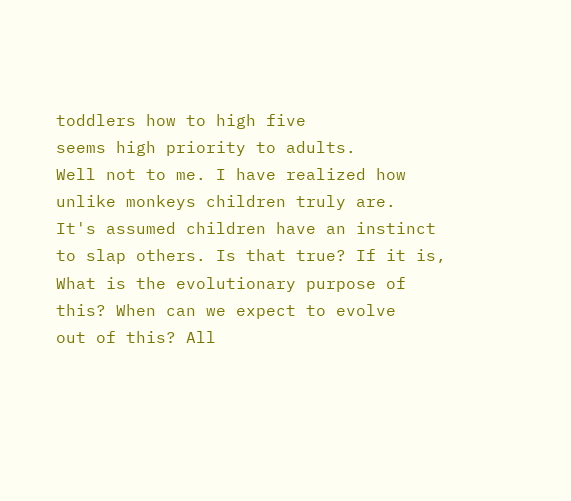toddlers how to high five
seems high priority to adults.
Well not to me. I have realized how
unlike monkeys children truly are.
It's assumed children have an instinct
to slap others. Is that true? If it is,
What is the evolutionary purpose of
this? When can we expect to evolve
out of this? All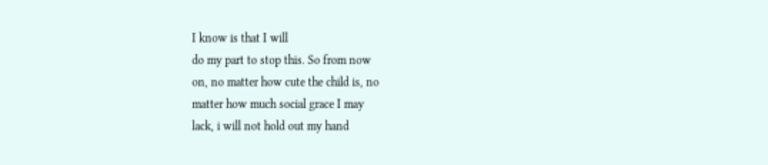I know is that I will
do my part to stop this. So from now
on, no matter how cute the child is, no
matter how much social grace I may
lack, i will not hold out my hand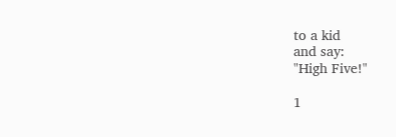to a kid
and say:
"High Five!"

1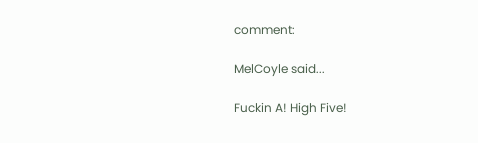comment:

MelCoyle said...

Fuckin A! High Five!